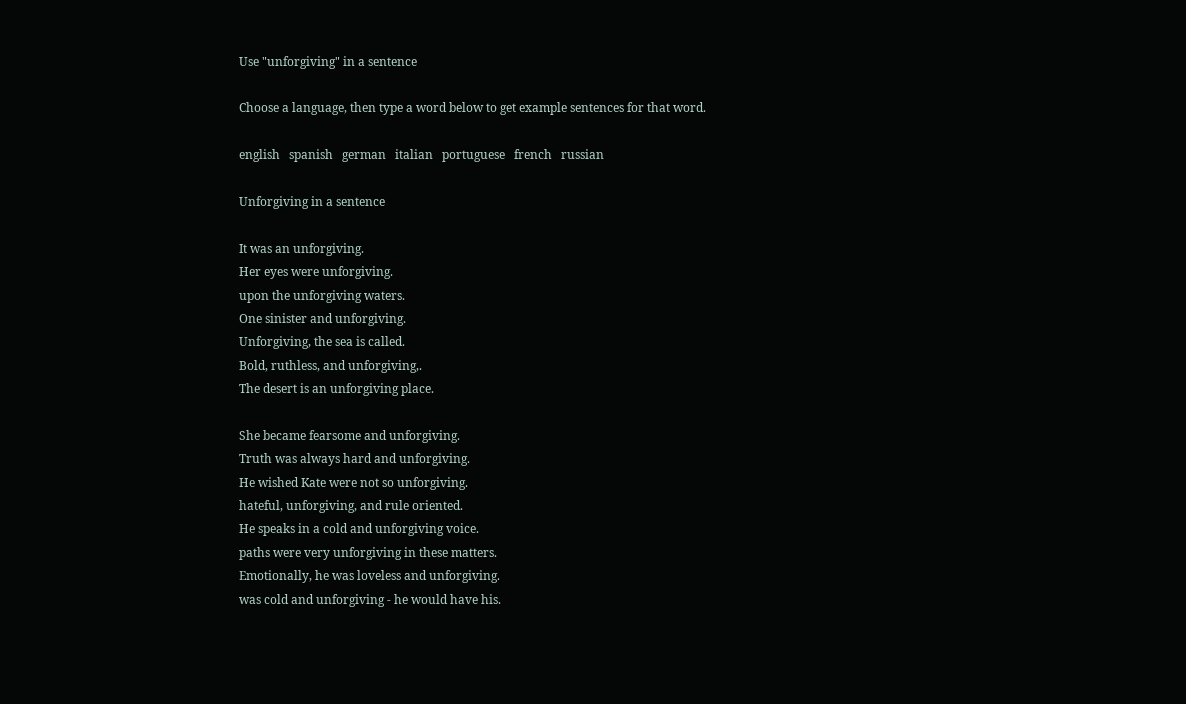Use "unforgiving" in a sentence

Choose a language, then type a word below to get example sentences for that word.

english   spanish   german   italian   portuguese   french   russian

Unforgiving in a sentence

It was an unforgiving.
Her eyes were unforgiving.
upon the unforgiving waters.
One sinister and unforgiving.
Unforgiving, the sea is called.
Bold, ruthless, and unforgiving,.
The desert is an unforgiving place.

She became fearsome and unforgiving.
Truth was always hard and unforgiving.
He wished Kate were not so unforgiving.
hateful, unforgiving, and rule oriented.
He speaks in a cold and unforgiving voice.
paths were very unforgiving in these matters.
Emotionally, he was loveless and unforgiving.
was cold and unforgiving - he would have his.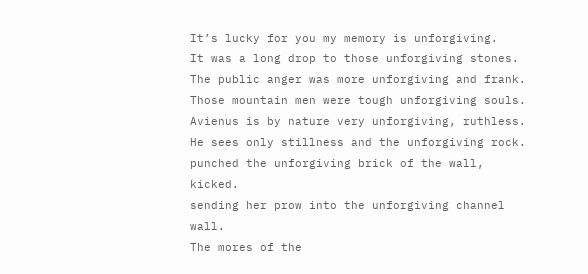It’s lucky for you my memory is unforgiving.
It was a long drop to those unforgiving stones.
The public anger was more unforgiving and frank.
Those mountain men were tough unforgiving souls.
Avienus is by nature very unforgiving, ruthless.
He sees only stillness and the unforgiving rock.
punched the unforgiving brick of the wall, kicked.
sending her prow into the unforgiving channel wall.
The mores of the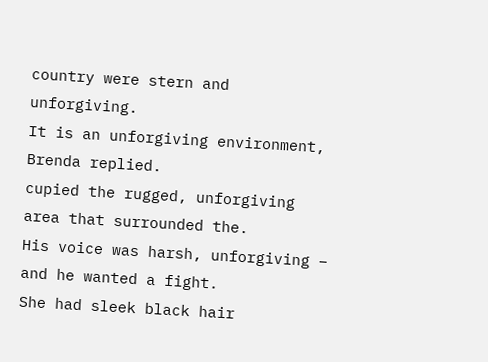country were stern and unforgiving.
It is an unforgiving environment, Brenda replied.
cupied the rugged, unforgiving area that surrounded the.
His voice was harsh, unforgiving – and he wanted a fight.
She had sleek black hair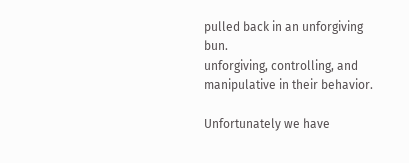pulled back in an unforgiving bun.
unforgiving, controlling, and manipulative in their behavior.

Unfortunately we have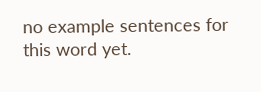no example sentences for this word yet.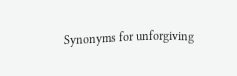Synonyms for unforgiving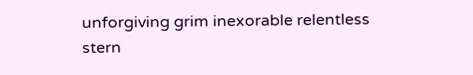unforgiving grim inexorable relentless stern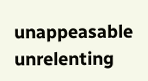unappeasable unrelenting